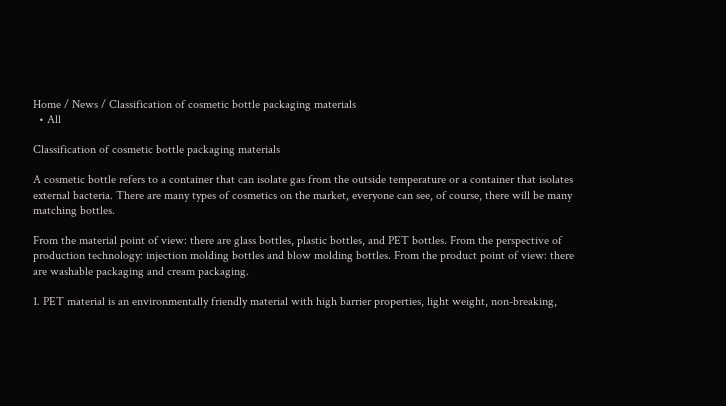Home / News / Classification of cosmetic bottle packaging materials
  • All

Classification of cosmetic bottle packaging materials

A cosmetic bottle refers to a container that can isolate gas from the outside temperature or a container that isolates external bacteria. There are many types of cosmetics on the market, everyone can see, of course, there will be many matching bottles.

From the material point of view: there are glass bottles, plastic bottles, and PET bottles. From the perspective of production technology: injection molding bottles and blow molding bottles. From the product point of view: there are washable packaging and cream packaging.

1. PET material is an environmentally friendly material with high barrier properties, light weight, non-breaking,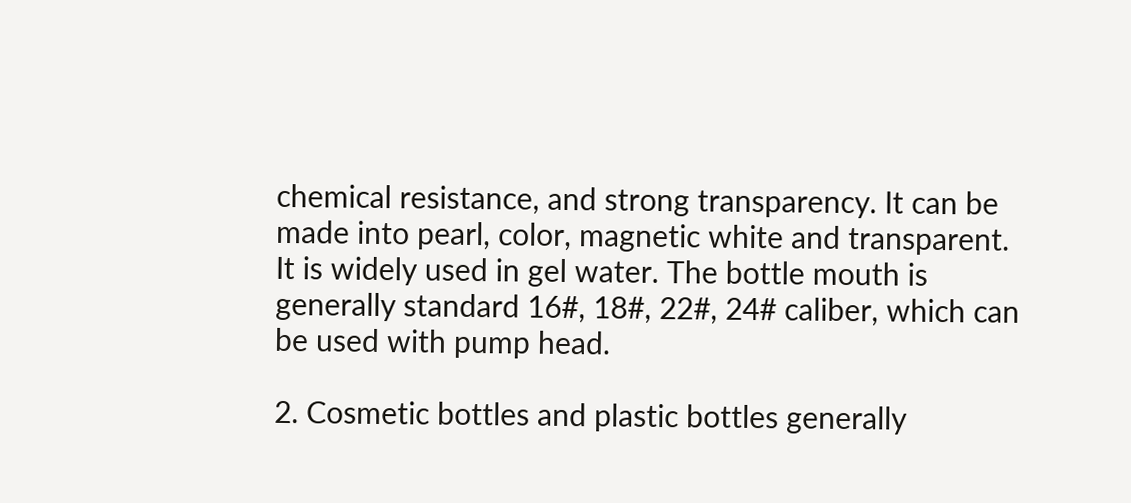chemical resistance, and strong transparency. It can be made into pearl, color, magnetic white and transparent. It is widely used in gel water. The bottle mouth is generally standard 16#, 18#, 22#, 24# caliber, which can be used with pump head.

2. Cosmetic bottles and plastic bottles generally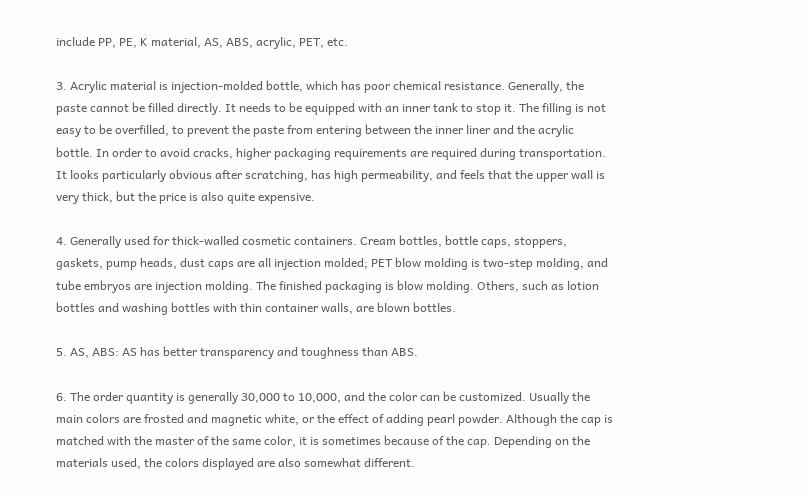include PP, PE, K material, AS, ABS, acrylic, PET, etc.

3. Acrylic material is injection-molded bottle, which has poor chemical resistance. Generally, the paste cannot be filled directly. It needs to be equipped with an inner tank to stop it. The filling is not easy to be overfilled, to prevent the paste from entering between the inner liner and the acrylic bottle. In order to avoid cracks, higher packaging requirements are required during transportation. It looks particularly obvious after scratching, has high permeability, and feels that the upper wall is very thick, but the price is also quite expensive.

4. Generally used for thick-walled cosmetic containers. Cream bottles, bottle caps, stoppers, gaskets, pump heads, dust caps are all injection molded; PET blow molding is two-step molding, and tube embryos are injection molding. The finished packaging is blow molding. Others, such as lotion bottles and washing bottles with thin container walls, are blown bottles.

5. AS, ABS: AS has better transparency and toughness than ABS.

6. The order quantity is generally 30,000 to 10,000, and the color can be customized. Usually the main colors are frosted and magnetic white, or the effect of adding pearl powder. Although the cap is matched with the master of the same color, it is sometimes because of the cap. Depending on the materials used, the colors displayed are also somewhat different.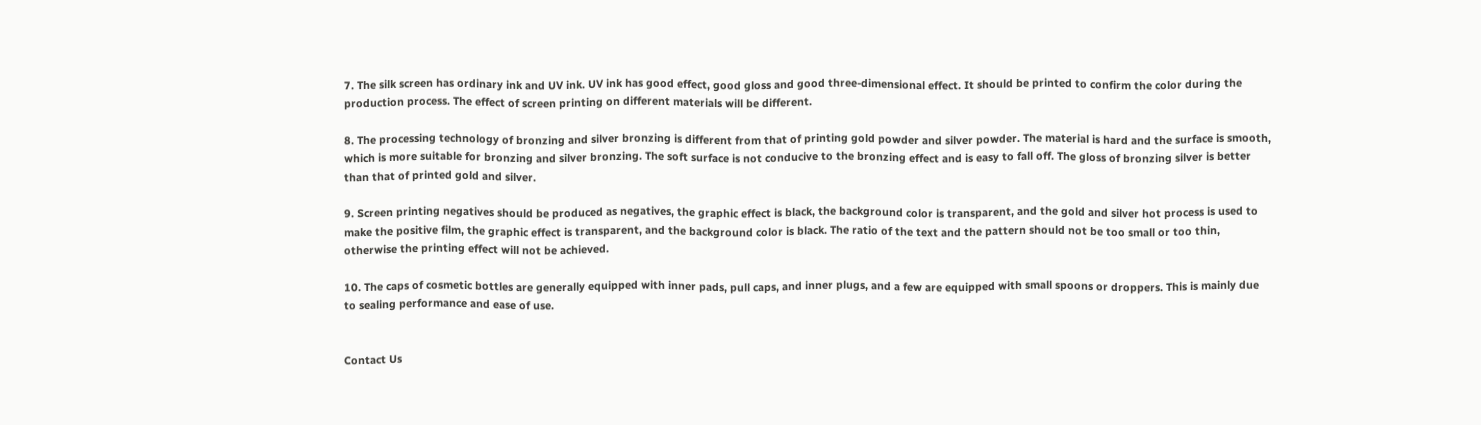7. The silk screen has ordinary ink and UV ink. UV ink has good effect, good gloss and good three-dimensional effect. It should be printed to confirm the color during the production process. The effect of screen printing on different materials will be different.

8. The processing technology of bronzing and silver bronzing is different from that of printing gold powder and silver powder. The material is hard and the surface is smooth, which is more suitable for bronzing and silver bronzing. The soft surface is not conducive to the bronzing effect and is easy to fall off. The gloss of bronzing silver is better than that of printed gold and silver.

9. Screen printing negatives should be produced as negatives, the graphic effect is black, the background color is transparent, and the gold and silver hot process is used to make the positive film, the graphic effect is transparent, and the background color is black. The ratio of the text and the pattern should not be too small or too thin, otherwise the printing effect will not be achieved.

10. The caps of cosmetic bottles are generally equipped with inner pads, pull caps, and inner plugs, and a few are equipped with small spoons or droppers. This is mainly due to sealing performance and ease of use.


Contact Us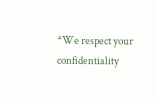*We respect your confidentiality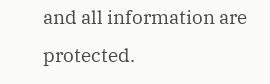and all information are protected.